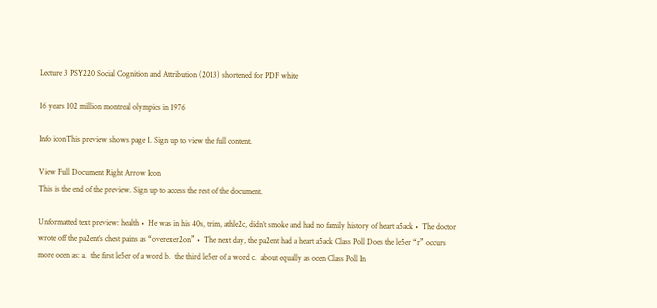Lecture 3 PSY220 Social Cognition and Attribution (2013) shortened for PDF white

16 years 102 million montreal olympics in 1976

Info iconThis preview shows page 1. Sign up to view the full content.

View Full Document Right Arrow Icon
This is the end of the preview. Sign up to access the rest of the document.

Unformatted text preview: health •  He was in his 40s, trim, athle2c, didn’t smoke and had no family history of heart a5ack •  The doctor wrote off the pa2ent’s chest pains as “overexer2on” •  The next day, the pa2ent had a heart a5ack Class Poll Does the le5er “r” occurs more ocen as: a.  the first le5er of a word b.  the third le5er of a word c.  about equally as ocen Class Poll In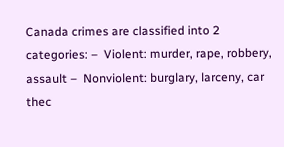Canada crimes are classified into 2 categories: –  Violent: murder, rape, robbery, assault –  Nonviolent: burglary, larceny, car thec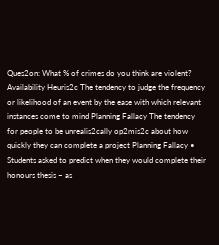Ques2on: What % of crimes do you think are violent? Availability Heuris2c The tendency to judge the frequency or likelihood of an event by the ease with which relevant instances come to mind Planning Fallacy The tendency for people to be unrealis2cally op2mis2c about how quickly they can complete a project Planning Fallacy •  Students asked to predict when they would complete their honours thesis – as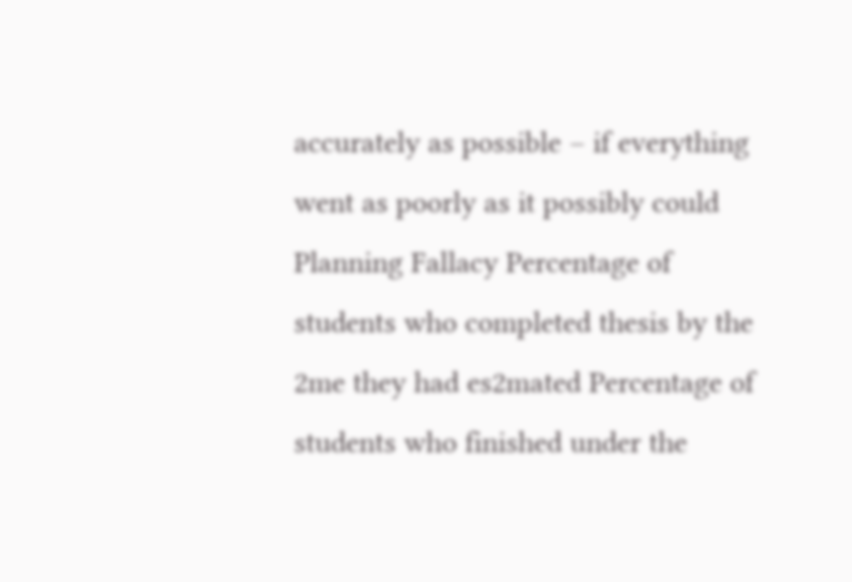accurately as possible – if everything went as poorly as it possibly could Planning Fallacy Percentage of students who completed thesis by the 2me they had es2mated Percentage of students who finished under the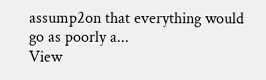assump2on that everything would go as poorly a...
View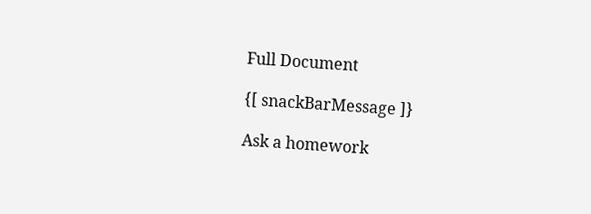Full Document

{[ snackBarMessage ]}

Ask a homework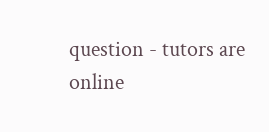question - tutors are online